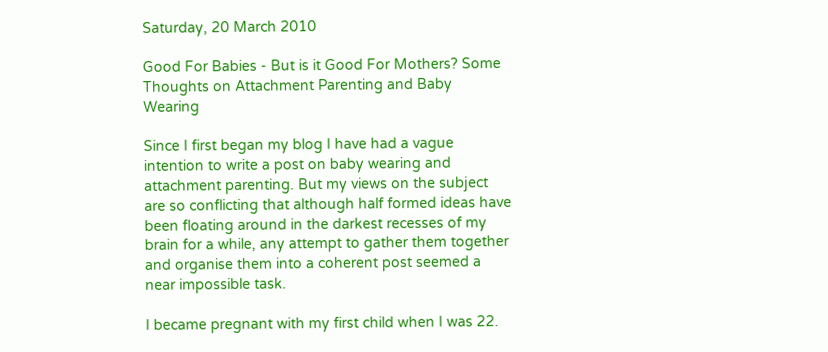Saturday, 20 March 2010

Good For Babies - But is it Good For Mothers? Some Thoughts on Attachment Parenting and Baby Wearing

Since I first began my blog I have had a vague intention to write a post on baby wearing and attachment parenting. But my views on the subject are so conflicting that although half formed ideas have been floating around in the darkest recesses of my brain for a while, any attempt to gather them together and organise them into a coherent post seemed a near impossible task.

I became pregnant with my first child when I was 22.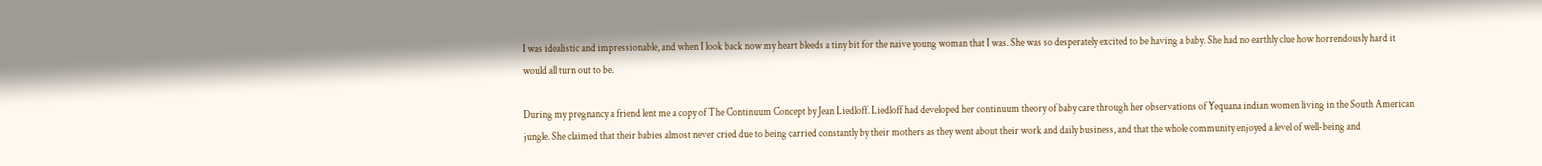I was idealistic and impressionable, and when I look back now my heart bleeds a tiny bit for the naive young woman that I was. She was so desperately excited to be having a baby. She had no earthly clue how horrendously hard it would all turn out to be.

During my pregnancy a friend lent me a copy of The Continuum Concept by Jean Liedloff. Liedloff had developed her continuum theory of baby care through her observations of Yequana indian women living in the South American jungle. She claimed that their babies almost never cried due to being carried constantly by their mothers as they went about their work and daily business, and that the whole community enjoyed a level of well-being and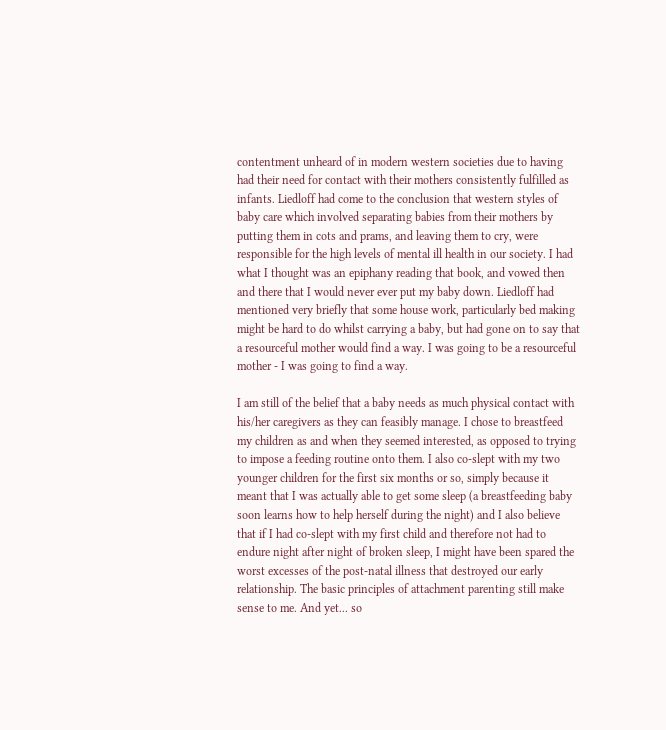contentment unheard of in modern western societies due to having had their need for contact with their mothers consistently fulfilled as infants. Liedloff had come to the conclusion that western styles of baby care which involved separating babies from their mothers by putting them in cots and prams, and leaving them to cry, were responsible for the high levels of mental ill health in our society. I had what I thought was an epiphany reading that book, and vowed then and there that I would never ever put my baby down. Liedloff had mentioned very briefly that some house work, particularly bed making might be hard to do whilst carrying a baby, but had gone on to say that a resourceful mother would find a way. I was going to be a resourceful mother - I was going to find a way.

I am still of the belief that a baby needs as much physical contact with his/her caregivers as they can feasibly manage. I chose to breastfeed my children as and when they seemed interested, as opposed to trying to impose a feeding routine onto them. I also co-slept with my two younger children for the first six months or so, simply because it meant that I was actually able to get some sleep (a breastfeeding baby soon learns how to help herself during the night) and I also believe that if I had co-slept with my first child and therefore not had to endure night after night of broken sleep, I might have been spared the worst excesses of the post-natal illness that destroyed our early relationship. The basic principles of attachment parenting still make sense to me. And yet... so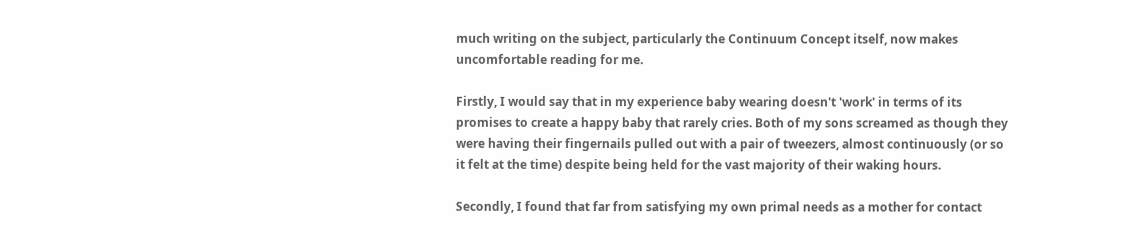much writing on the subject, particularly the Continuum Concept itself, now makes uncomfortable reading for me.

Firstly, I would say that in my experience baby wearing doesn't 'work' in terms of its promises to create a happy baby that rarely cries. Both of my sons screamed as though they were having their fingernails pulled out with a pair of tweezers, almost continuously (or so it felt at the time) despite being held for the vast majority of their waking hours.

Secondly, I found that far from satisfying my own primal needs as a mother for contact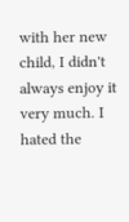with her new child, I didn't always enjoy it very much. I hated the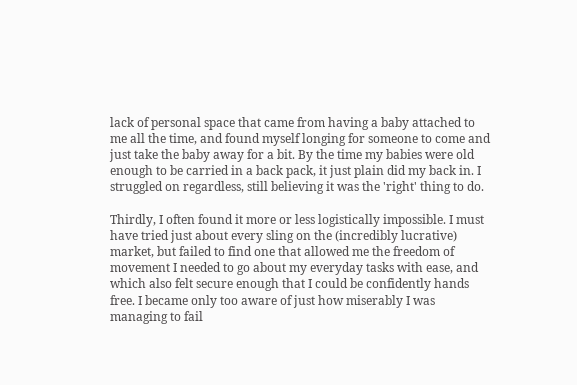lack of personal space that came from having a baby attached to me all the time, and found myself longing for someone to come and just take the baby away for a bit. By the time my babies were old enough to be carried in a back pack, it just plain did my back in. I struggled on regardless, still believing it was the 'right' thing to do.

Thirdly, I often found it more or less logistically impossible. I must have tried just about every sling on the (incredibly lucrative) market, but failed to find one that allowed me the freedom of movement I needed to go about my everyday tasks with ease, and which also felt secure enough that I could be confidently hands free. I became only too aware of just how miserably I was managing to fail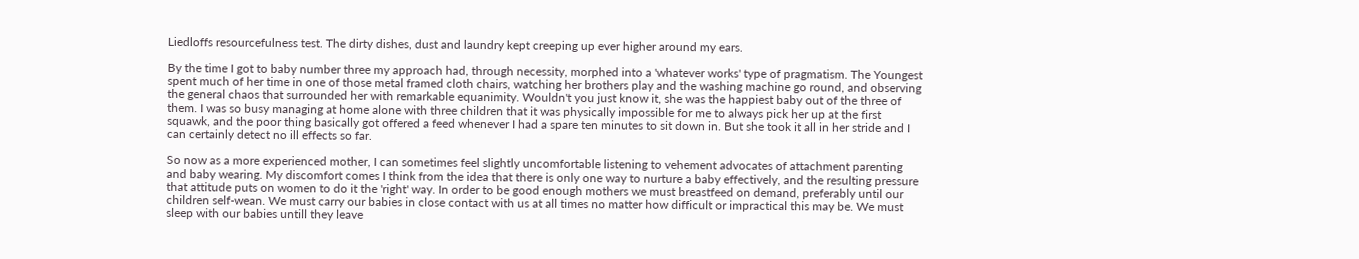Liedloffs resourcefulness test. The dirty dishes, dust and laundry kept creeping up ever higher around my ears.

By the time I got to baby number three my approach had, through necessity, morphed into a 'whatever works' type of pragmatism. The Youngest spent much of her time in one of those metal framed cloth chairs, watching her brothers play and the washing machine go round, and observing the general chaos that surrounded her with remarkable equanimity. Wouldn't you just know it, she was the happiest baby out of the three of them. I was so busy managing at home alone with three children that it was physically impossible for me to always pick her up at the first squawk, and the poor thing basically got offered a feed whenever I had a spare ten minutes to sit down in. But she took it all in her stride and I can certainly detect no ill effects so far.

So now as a more experienced mother, I can sometimes feel slightly uncomfortable listening to vehement advocates of attachment parenting and baby wearing. My discomfort comes I think from the idea that there is only one way to nurture a baby effectively, and the resulting pressure that attitude puts on women to do it the 'right' way. In order to be good enough mothers we must breastfeed on demand, preferably until our children self-wean. We must carry our babies in close contact with us at all times no matter how difficult or impractical this may be. We must sleep with our babies untill they leave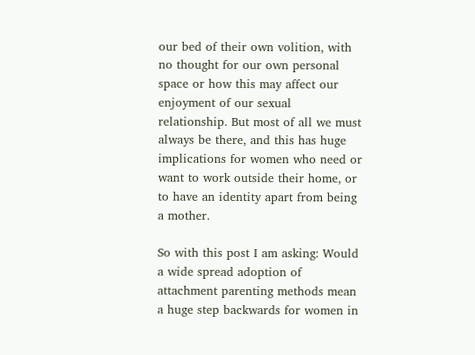our bed of their own volition, with no thought for our own personal space or how this may affect our enjoyment of our sexual relationship. But most of all we must always be there, and this has huge implications for women who need or want to work outside their home, or to have an identity apart from being a mother.

So with this post I am asking: Would a wide spread adoption of attachment parenting methods mean a huge step backwards for women in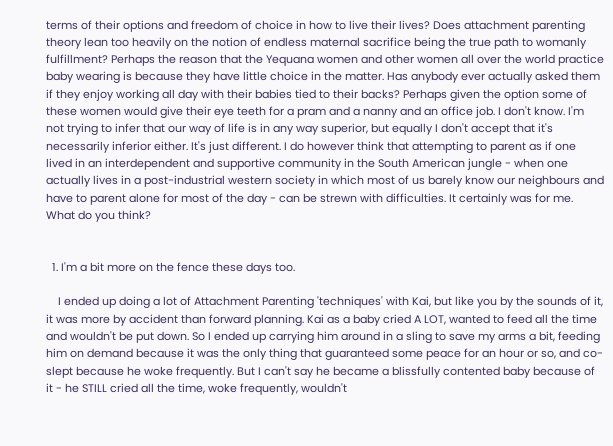terms of their options and freedom of choice in how to live their lives? Does attachment parenting theory lean too heavily on the notion of endless maternal sacrifice being the true path to womanly fulfillment? Perhaps the reason that the Yequana women and other women all over the world practice baby wearing is because they have little choice in the matter. Has anybody ever actually asked them if they enjoy working all day with their babies tied to their backs? Perhaps given the option some of these women would give their eye teeth for a pram and a nanny and an office job. I don't know. I'm not trying to infer that our way of life is in any way superior, but equally I don't accept that it's necessarily inferior either. It's just different. I do however think that attempting to parent as if one lived in an interdependent and supportive community in the South American jungle - when one actually lives in a post-industrial western society in which most of us barely know our neighbours and have to parent alone for most of the day - can be strewn with difficulties. It certainly was for me. What do you think?


  1. I'm a bit more on the fence these days too.

    I ended up doing a lot of Attachment Parenting 'techniques' with Kai, but like you by the sounds of it, it was more by accident than forward planning. Kai as a baby cried A LOT, wanted to feed all the time and wouldn't be put down. So I ended up carrying him around in a sling to save my arms a bit, feeding him on demand because it was the only thing that guaranteed some peace for an hour or so, and co-slept because he woke frequently. But I can't say he became a blissfully contented baby because of it - he STILL cried all the time, woke frequently, wouldn't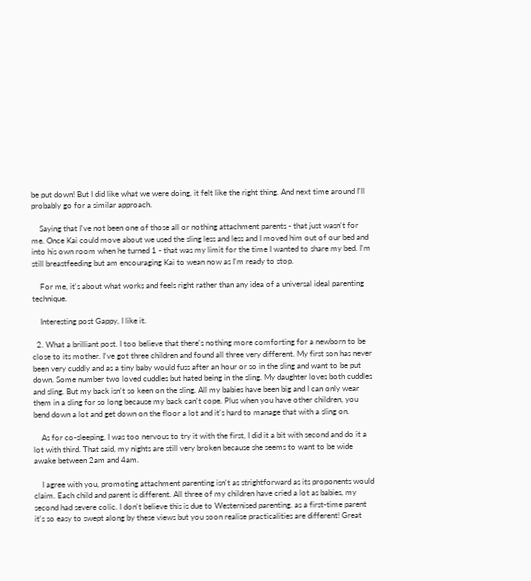be put down! But I did like what we were doing, it felt like the right thing. And next time around I'll probably go for a similar approach.

    Saying that I've not been one of those all or nothing attachment parents - that just wasn't for me. Once Kai could move about we used the sling less and less and I moved him out of our bed and into his own room when he turned 1 - that was my limit for the time I wanted to share my bed. I'm still breastfeeding but am encouraging Kai to wean now as I'm ready to stop.

    For me, it's about what works and feels right rather than any idea of a universal ideal parenting technique.

    Interesting post Gappy, I like it.

  2. What a brilliant post. I too believe that there's nothing more comforting for a newborn to be close to its mother. I've got three children and found all three very different. My first son has never been very cuddly and as a tiny baby would fuss after an hour or so in the sling and want to be put down. Some number two loved cuddles but hated being in the sling. My daughter loves both cuddles and sling. But my back isn't so keen on the sling. All my babies have been big and I can only wear them in a sling for so long because my back can't cope. Plus when you have other children, you bend down a lot and get down on the floor a lot and it's hard to manage that with a sling on.

    As for co-sleeping, I was too nervous to try it with the first, I did it a bit with second and do it a lot with third. That said, my nights are still very broken because she seems to want to be wide awake between 2am and 4am.

    I agree with you, promoting attachment parenting isn't as strightforward as its proponents would claim. Each child and parent is different. All three of my children have cried a lot as babies, my second had severe colic. I don't believe this is due to Westernised parenting. as a first-time parent it's so easy to swept along by these views but you soon realise practicalities are different! Great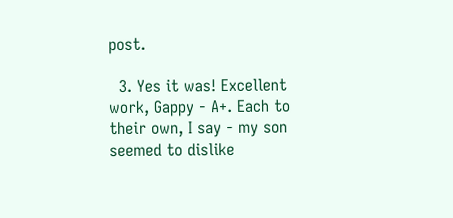post.

  3. Yes it was! Excellent work, Gappy - A+. Each to their own, I say - my son seemed to dislike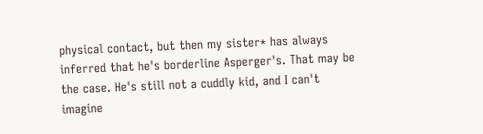physical contact, but then my sister* has always inferred that he's borderline Asperger's. That may be the case. He's still not a cuddly kid, and I can't imagine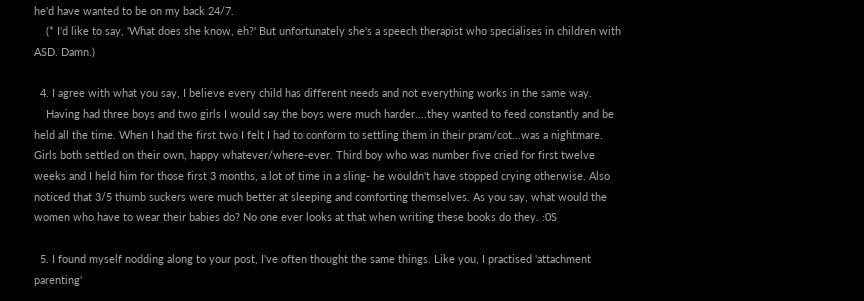he'd have wanted to be on my back 24/7.
    (* I'd like to say, 'What does she know, eh?' But unfortunately she's a speech therapist who specialises in children with ASD. Damn.)

  4. I agree with what you say, I believe every child has different needs and not everything works in the same way.
    Having had three boys and two girls I would say the boys were much harder....they wanted to feed constantly and be held all the time. When I had the first two I felt I had to conform to settling them in their pram/cot...was a nightmare. Girls both settled on their own, happy whatever/where-ever. Third boy who was number five cried for first twelve weeks and I held him for those first 3 months, a lot of time in a sling- he wouldn't have stopped crying otherwise. Also noticed that 3/5 thumb suckers were much better at sleeping and comforting themselves. As you say, what would the women who have to wear their babies do? No one ever looks at that when writing these books do they. :0S

  5. I found myself nodding along to your post, I've often thought the same things. Like you, I practised 'attachment parenting'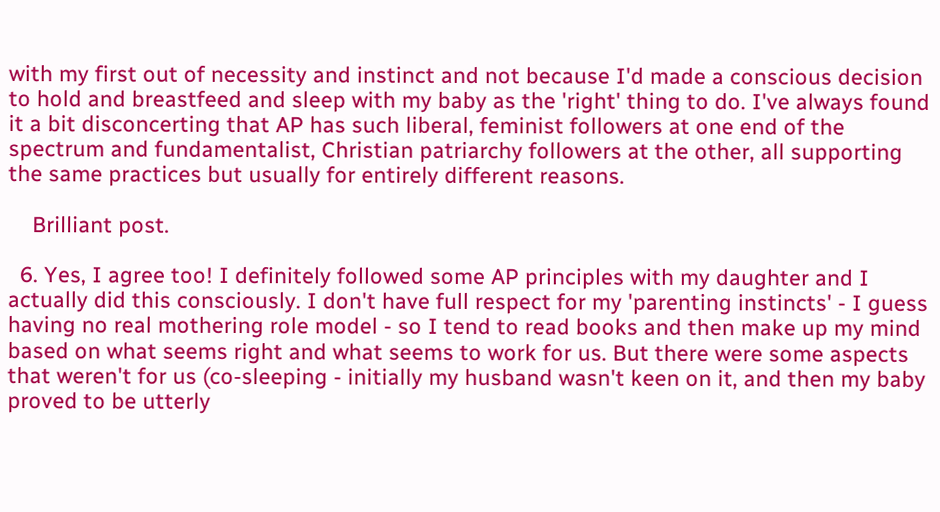with my first out of necessity and instinct and not because I'd made a conscious decision to hold and breastfeed and sleep with my baby as the 'right' thing to do. I've always found it a bit disconcerting that AP has such liberal, feminist followers at one end of the spectrum and fundamentalist, Christian patriarchy followers at the other, all supporting the same practices but usually for entirely different reasons.

    Brilliant post.

  6. Yes, I agree too! I definitely followed some AP principles with my daughter and I actually did this consciously. I don't have full respect for my 'parenting instincts' - I guess having no real mothering role model - so I tend to read books and then make up my mind based on what seems right and what seems to work for us. But there were some aspects that weren't for us (co-sleeping - initially my husband wasn't keen on it, and then my baby proved to be utterly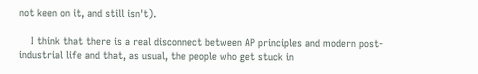not keen on it, and still isn't).

    I think that there is a real disconnect between AP principles and modern post-industrial life and that, as usual, the people who get stuck in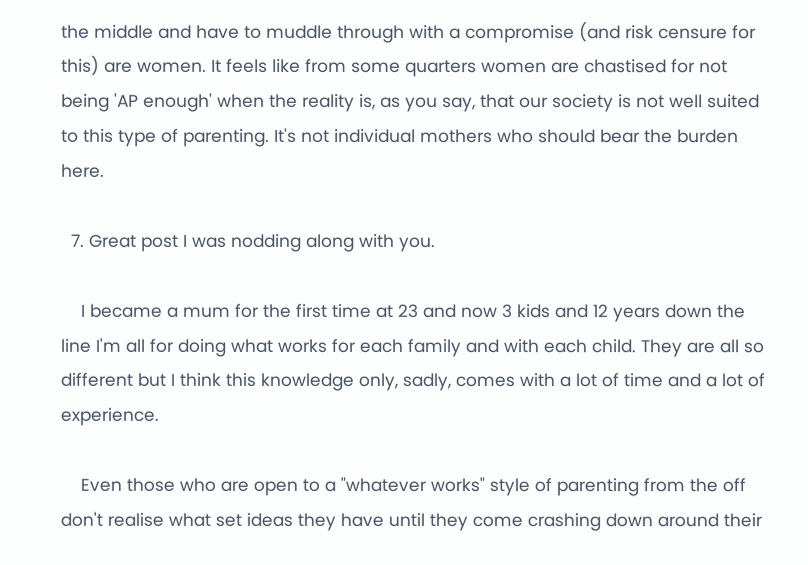the middle and have to muddle through with a compromise (and risk censure for this) are women. It feels like from some quarters women are chastised for not being 'AP enough' when the reality is, as you say, that our society is not well suited to this type of parenting. It's not individual mothers who should bear the burden here.

  7. Great post I was nodding along with you.

    I became a mum for the first time at 23 and now 3 kids and 12 years down the line I'm all for doing what works for each family and with each child. They are all so different but I think this knowledge only, sadly, comes with a lot of time and a lot of experience.

    Even those who are open to a "whatever works" style of parenting from the off don't realise what set ideas they have until they come crashing down around their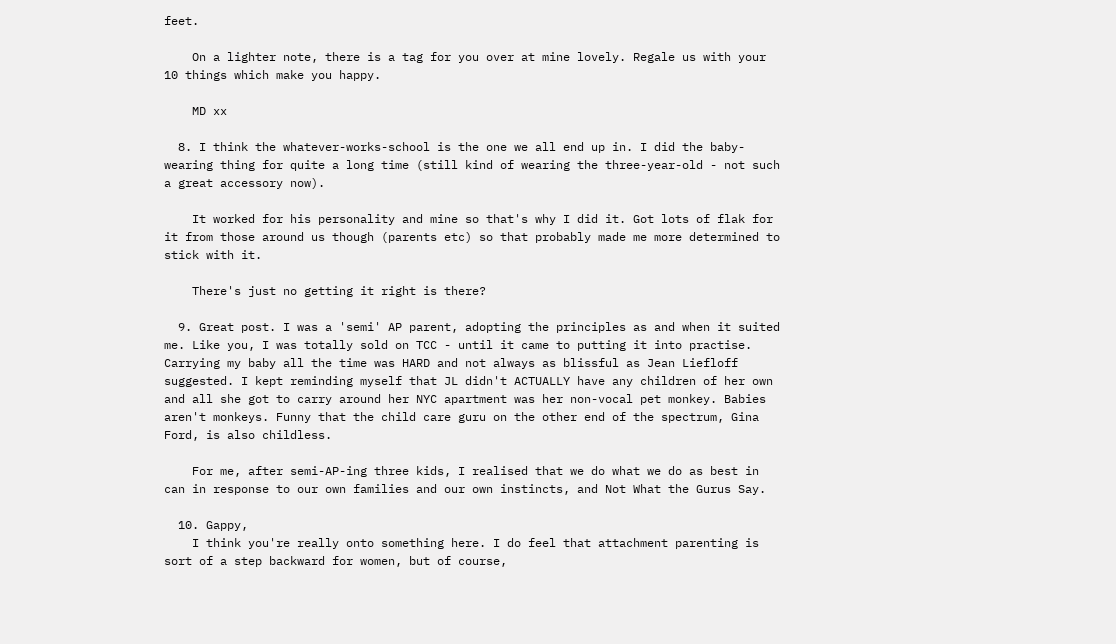feet.

    On a lighter note, there is a tag for you over at mine lovely. Regale us with your 10 things which make you happy.

    MD xx

  8. I think the whatever-works-school is the one we all end up in. I did the baby-wearing thing for quite a long time (still kind of wearing the three-year-old - not such a great accessory now).

    It worked for his personality and mine so that's why I did it. Got lots of flak for it from those around us though (parents etc) so that probably made me more determined to stick with it.

    There's just no getting it right is there?

  9. Great post. I was a 'semi' AP parent, adopting the principles as and when it suited me. Like you, I was totally sold on TCC - until it came to putting it into practise. Carrying my baby all the time was HARD and not always as blissful as Jean Liefloff suggested. I kept reminding myself that JL didn't ACTUALLY have any children of her own and all she got to carry around her NYC apartment was her non-vocal pet monkey. Babies aren't monkeys. Funny that the child care guru on the other end of the spectrum, Gina Ford, is also childless.

    For me, after semi-AP-ing three kids, I realised that we do what we do as best in can in response to our own families and our own instincts, and Not What the Gurus Say.

  10. Gappy,
    I think you're really onto something here. I do feel that attachment parenting is sort of a step backward for women, but of course,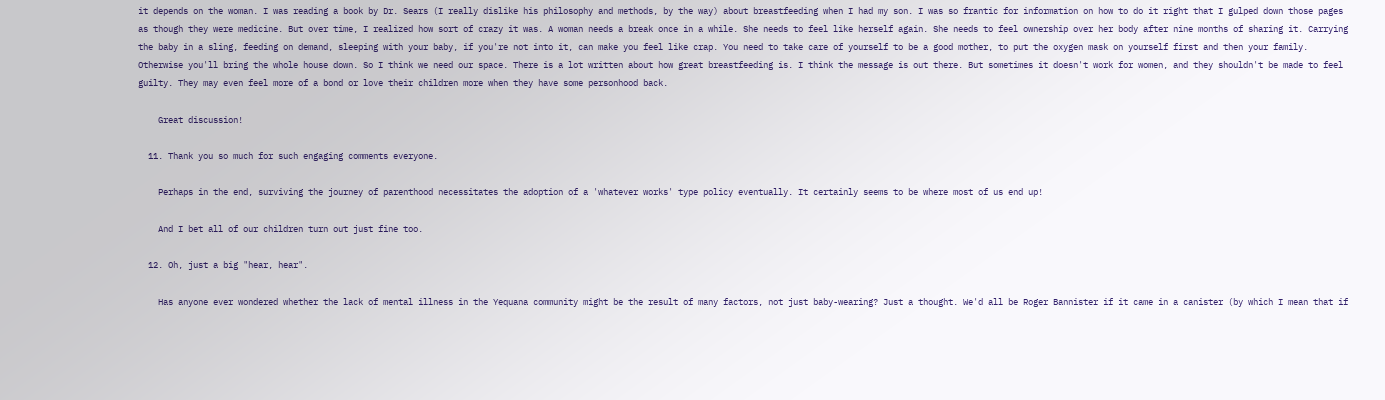it depends on the woman. I was reading a book by Dr. Sears (I really dislike his philosophy and methods, by the way) about breastfeeding when I had my son. I was so frantic for information on how to do it right that I gulped down those pages as though they were medicine. But over time, I realized how sort of crazy it was. A woman needs a break once in a while. She needs to feel like herself again. She needs to feel ownership over her body after nine months of sharing it. Carrying the baby in a sling, feeding on demand, sleeping with your baby, if you're not into it, can make you feel like crap. You need to take care of yourself to be a good mother, to put the oxygen mask on yourself first and then your family. Otherwise you'll bring the whole house down. So I think we need our space. There is a lot written about how great breastfeeding is. I think the message is out there. But sometimes it doesn't work for women, and they shouldn't be made to feel guilty. They may even feel more of a bond or love their children more when they have some personhood back.

    Great discussion!

  11. Thank you so much for such engaging comments everyone.

    Perhaps in the end, surviving the journey of parenthood necessitates the adoption of a 'whatever works' type policy eventually. It certainly seems to be where most of us end up!

    And I bet all of our children turn out just fine too.

  12. Oh, just a big "hear, hear".

    Has anyone ever wondered whether the lack of mental illness in the Yequana community might be the result of many factors, not just baby-wearing? Just a thought. We'd all be Roger Bannister if it came in a canister (by which I mean that if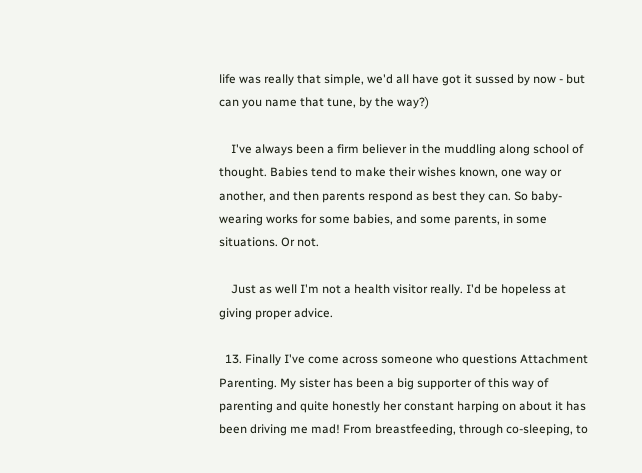life was really that simple, we'd all have got it sussed by now - but can you name that tune, by the way?)

    I've always been a firm believer in the muddling along school of thought. Babies tend to make their wishes known, one way or another, and then parents respond as best they can. So baby-wearing works for some babies, and some parents, in some situations. Or not.

    Just as well I'm not a health visitor really. I'd be hopeless at giving proper advice.

  13. Finally I've come across someone who questions Attachment Parenting. My sister has been a big supporter of this way of parenting and quite honestly her constant harping on about it has been driving me mad! From breastfeeding, through co-sleeping, to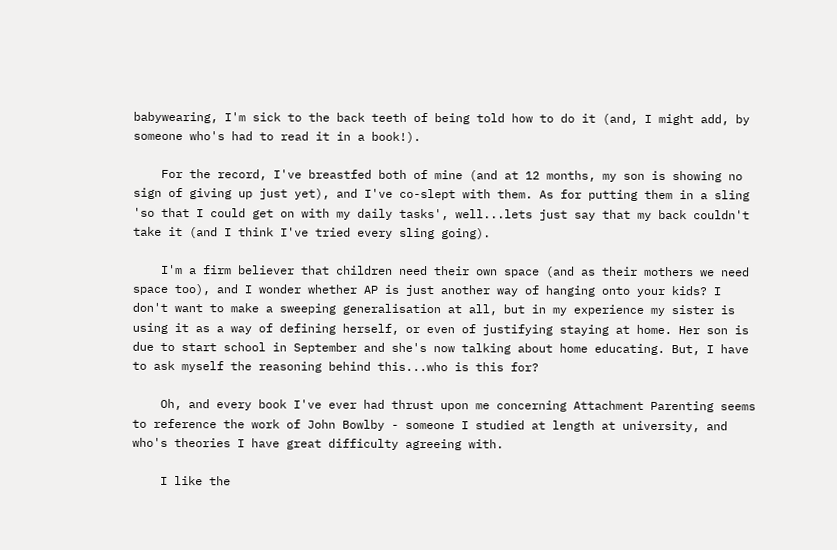babywearing, I'm sick to the back teeth of being told how to do it (and, I might add, by someone who's had to read it in a book!).

    For the record, I've breastfed both of mine (and at 12 months, my son is showing no sign of giving up just yet), and I've co-slept with them. As for putting them in a sling 'so that I could get on with my daily tasks', well...lets just say that my back couldn't take it (and I think I've tried every sling going).

    I'm a firm believer that children need their own space (and as their mothers we need space too), and I wonder whether AP is just another way of hanging onto your kids? I don't want to make a sweeping generalisation at all, but in my experience my sister is using it as a way of defining herself, or even of justifying staying at home. Her son is due to start school in September and she's now talking about home educating. But, I have to ask myself the reasoning behind this...who is this for?

    Oh, and every book I've ever had thrust upon me concerning Attachment Parenting seems to reference the work of John Bowlby - someone I studied at length at university, and who's theories I have great difficulty agreeing with.

    I like the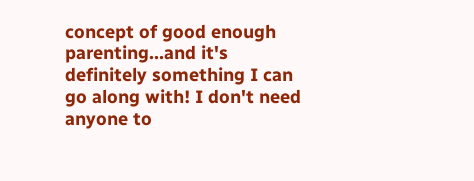concept of good enough parenting...and it's definitely something I can go along with! I don't need anyone to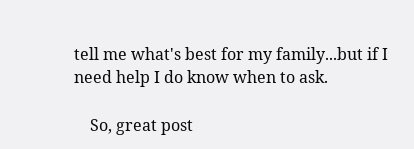tell me what's best for my family...but if I need help I do know when to ask.

    So, great post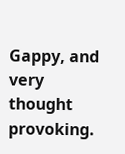Gappy, and very thought provoking.